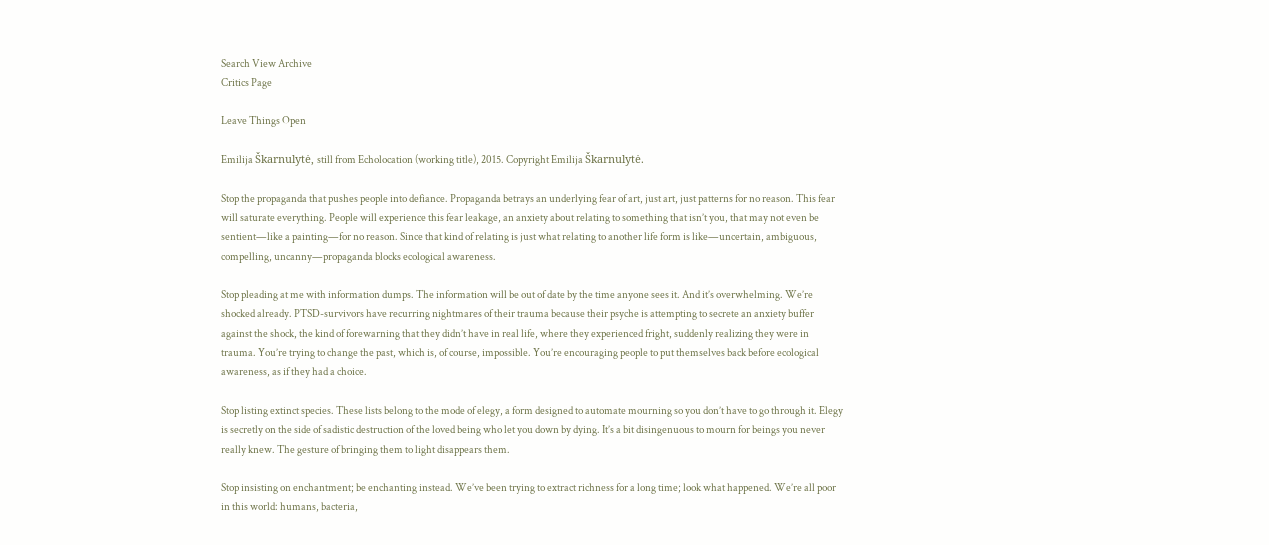Search View Archive
Critics Page

Leave Things Open

Emilija Škarnulytė, still from Echolocation (working title), 2015. Copyright Emilija Škarnulytė.

Stop the propaganda that pushes people into defiance. Propaganda betrays an underlying fear of art, just art, just patterns for no reason. This fear will saturate everything. People will experience this fear leakage, an anxiety about relating to something that isn’t you, that may not even be sentient—like a painting—for no reason. Since that kind of relating is just what relating to another life form is like—uncertain, ambiguous, compelling, uncanny—propaganda blocks ecological awareness.

Stop pleading at me with information dumps. The information will be out of date by the time anyone sees it. And it’s overwhelming. We’re shocked already. PTSD-survivors have recurring nightmares of their trauma because their psyche is attempting to secrete an anxiety buffer against the shock, the kind of forewarning that they didn’t have in real life, where they experienced fright, suddenly realizing they were in trauma. You’re trying to change the past, which is, of course, impossible. You’re encouraging people to put themselves back before ecological awareness, as if they had a choice.

Stop listing extinct species. These lists belong to the mode of elegy, a form designed to automate mourning so you don’t have to go through it. Elegy is secretly on the side of sadistic destruction of the loved being who let you down by dying. It’s a bit disingenuous to mourn for beings you never really knew. The gesture of bringing them to light disappears them.

Stop insisting on enchantment; be enchanting instead. We’ve been trying to extract richness for a long time; look what happened. We’re all poor in this world: humans, bacteria,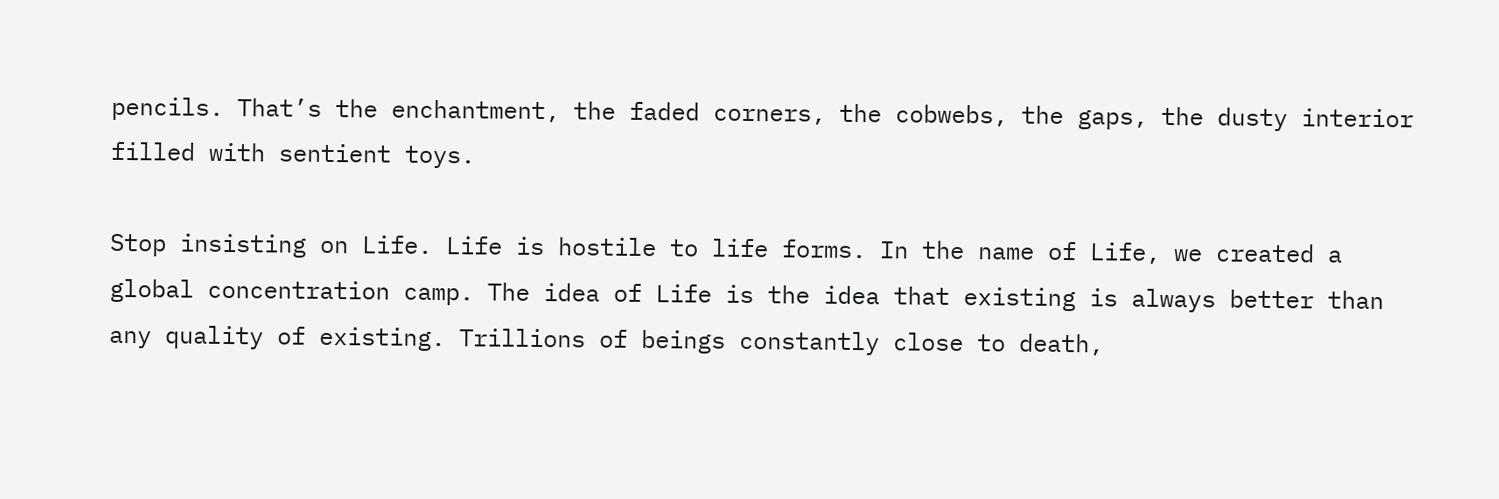pencils. That’s the enchantment, the faded corners, the cobwebs, the gaps, the dusty interior filled with sentient toys.

Stop insisting on Life. Life is hostile to life forms. In the name of Life, we created a global concentration camp. The idea of Life is the idea that existing is always better than any quality of existing. Trillions of beings constantly close to death,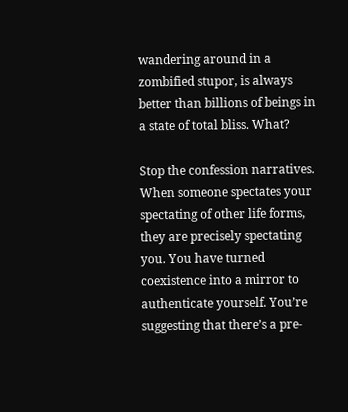wandering around in a zombified stupor, is always better than billions of beings in a state of total bliss. What?

Stop the confession narratives. When someone spectates your spectating of other life forms, they are precisely spectating you. You have turned coexistence into a mirror to authenticate yourself. You’re suggesting that there’s a pre-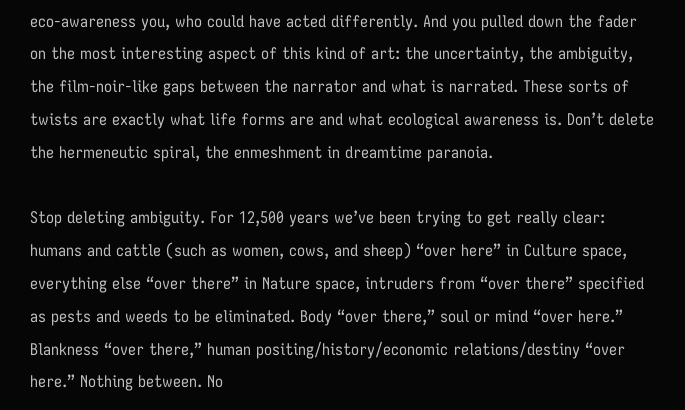eco-awareness you, who could have acted differently. And you pulled down the fader on the most interesting aspect of this kind of art: the uncertainty, the ambiguity, the film-noir-like gaps between the narrator and what is narrated. These sorts of twists are exactly what life forms are and what ecological awareness is. Don’t delete the hermeneutic spiral, the enmeshment in dreamtime paranoia.

Stop deleting ambiguity. For 12,500 years we’ve been trying to get really clear: humans and cattle (such as women, cows, and sheep) “over here” in Culture space, everything else “over there” in Nature space, intruders from “over there” specified as pests and weeds to be eliminated. Body “over there,” soul or mind “over here.” Blankness “over there,” human positing/history/economic relations/destiny “over here.” Nothing between. No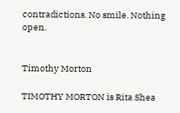contradictions. No smile. Nothing open.


Timothy Morton

TIMOTHY MORTON is Rita Shea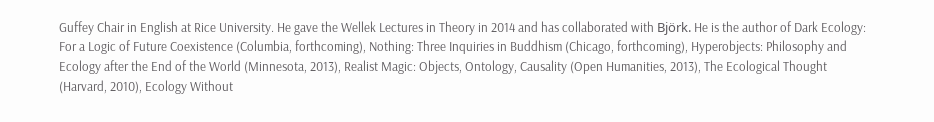Guffey Chair in English at Rice University. He gave the Wellek Lectures in Theory in 2014 and has collaborated with Björk. He is the author of Dark Ecology: For a Logic of Future Coexistence (Columbia, forthcoming), Nothing: Three Inquiries in Buddhism (Chicago, forthcoming), Hyperobjects: Philosophy and Ecology after the End of the World (Minnesota, 2013), Realist Magic: Objects, Ontology, Causality (Open Humanities, 2013), The Ecological Thought (Harvard, 2010), Ecology Without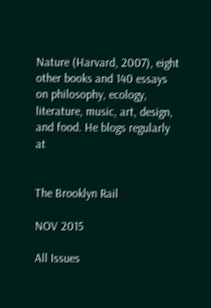Nature (Harvard, 2007), eight other books and 140 essays on philosophy, ecology, literature, music, art, design, and food. He blogs regularly at


The Brooklyn Rail

NOV 2015

All Issues